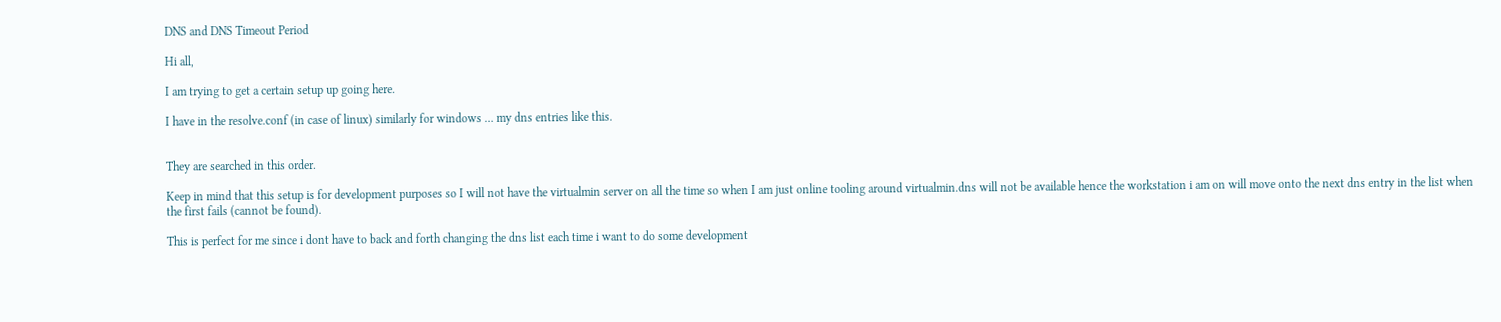DNS and DNS Timeout Period

Hi all,

I am trying to get a certain setup up going here.

I have in the resolve.conf (in case of linux) similarly for windows … my dns entries like this.


They are searched in this order.

Keep in mind that this setup is for development purposes so I will not have the virtualmin server on all the time so when I am just online tooling around virtualmin.dns will not be available hence the workstation i am on will move onto the next dns entry in the list when the first fails (cannot be found).

This is perfect for me since i dont have to back and forth changing the dns list each time i want to do some development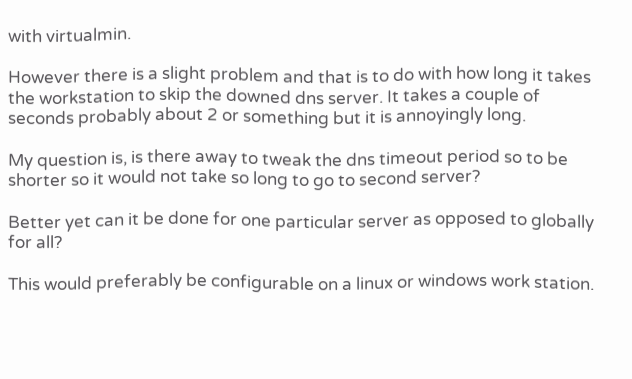with virtualmin.

However there is a slight problem and that is to do with how long it takes the workstation to skip the downed dns server. It takes a couple of seconds probably about 2 or something but it is annoyingly long.

My question is, is there away to tweak the dns timeout period so to be shorter so it would not take so long to go to second server?

Better yet can it be done for one particular server as opposed to globally for all?

This would preferably be configurable on a linux or windows work station.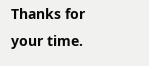Thanks for your time.